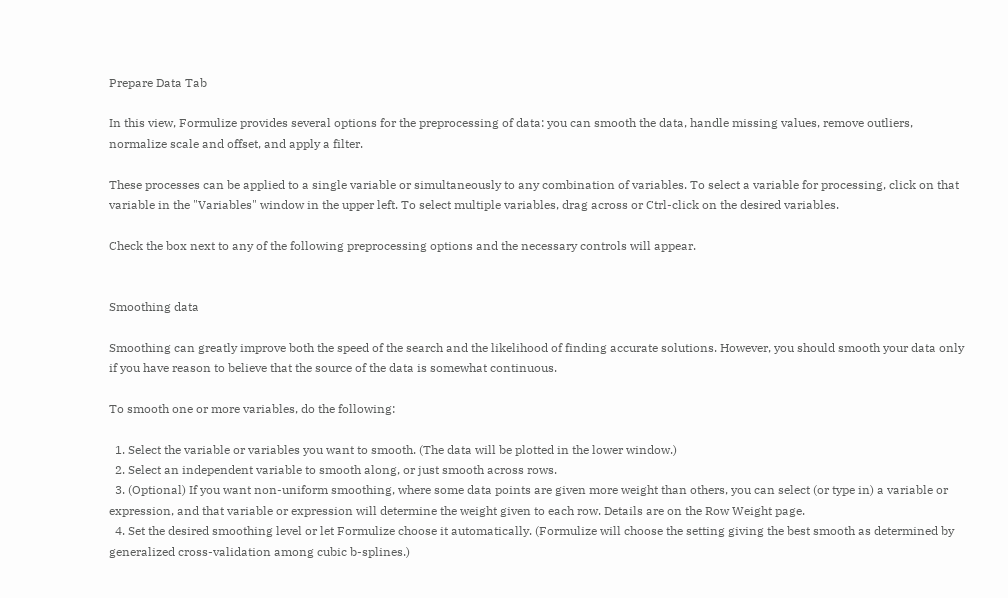Prepare Data Tab

In this view, Formulize provides several options for the preprocessing of data: you can smooth the data, handle missing values, remove outliers, normalize scale and offset, and apply a filter.

These processes can be applied to a single variable or simultaneously to any combination of variables. To select a variable for processing, click on that variable in the "Variables" window in the upper left. To select multiple variables, drag across or Ctrl-click on the desired variables.

Check the box next to any of the following preprocessing options and the necessary controls will appear.


Smoothing data

Smoothing can greatly improve both the speed of the search and the likelihood of finding accurate solutions. However, you should smooth your data only if you have reason to believe that the source of the data is somewhat continuous.

To smooth one or more variables, do the following:

  1. Select the variable or variables you want to smooth. (The data will be plotted in the lower window.)
  2. Select an independent variable to smooth along, or just smooth across rows.
  3. (Optional) If you want non-uniform smoothing, where some data points are given more weight than others, you can select (or type in) a variable or expression, and that variable or expression will determine the weight given to each row. Details are on the Row Weight page.
  4. Set the desired smoothing level or let Formulize choose it automatically. (Formulize will choose the setting giving the best smooth as determined by generalized cross-validation among cubic b-splines.)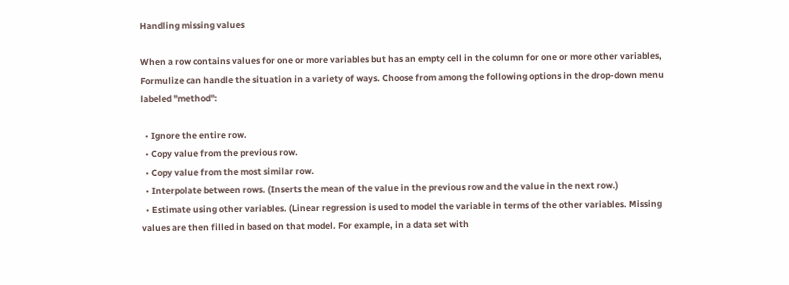Handling missing values

When a row contains values for one or more variables but has an empty cell in the column for one or more other variables, Formulize can handle the situation in a variety of ways. Choose from among the following options in the drop-down menu labeled "method":

  • Ignore the entire row.
  • Copy value from the previous row.
  • Copy value from the most similar row.
  • Interpolate between rows. (Inserts the mean of the value in the previous row and the value in the next row.)
  • Estimate using other variables. (Linear regression is used to model the variable in terms of the other variables. Missing values are then filled in based on that model. For example, in a data set with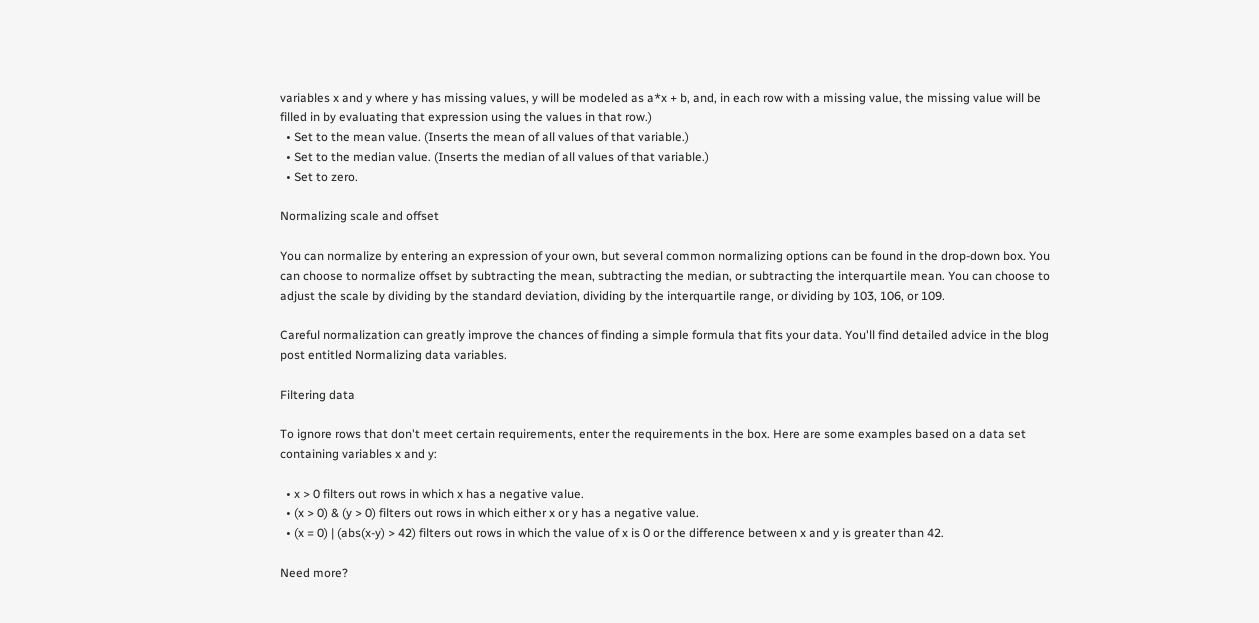variables x and y where y has missing values, y will be modeled as a*x + b, and, in each row with a missing value, the missing value will be filled in by evaluating that expression using the values in that row.)
  • Set to the mean value. (Inserts the mean of all values of that variable.)
  • Set to the median value. (Inserts the median of all values of that variable.)
  • Set to zero.

Normalizing scale and offset

You can normalize by entering an expression of your own, but several common normalizing options can be found in the drop-down box. You can choose to normalize offset by subtracting the mean, subtracting the median, or subtracting the interquartile mean. You can choose to adjust the scale by dividing by the standard deviation, dividing by the interquartile range, or dividing by 103, 106, or 109.

Careful normalization can greatly improve the chances of finding a simple formula that fits your data. You'll find detailed advice in the blog post entitled Normalizing data variables.

Filtering data

To ignore rows that don't meet certain requirements, enter the requirements in the box. Here are some examples based on a data set containing variables x and y:

  • x > 0 filters out rows in which x has a negative value.
  • (x > 0) & (y > 0) filters out rows in which either x or y has a negative value.
  • (x = 0) | (abs(x-y) > 42) filters out rows in which the value of x is 0 or the difference between x and y is greater than 42.

Need more?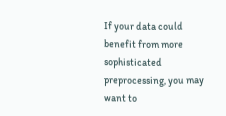If your data could benefit from more sophisticated preprocessing, you may want to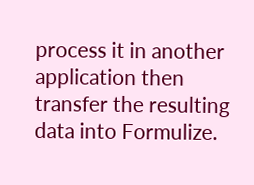process it in another application then transfer the resulting data into Formulize.